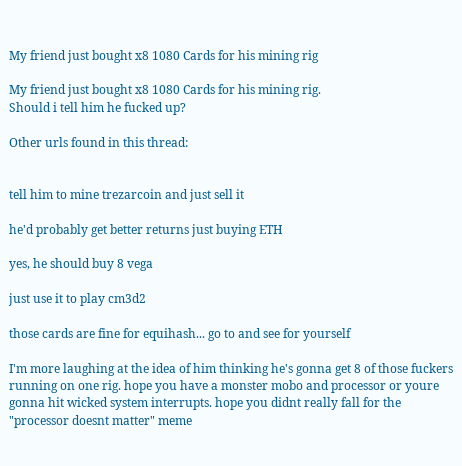My friend just bought x8 1080 Cards for his mining rig

My friend just bought x8 1080 Cards for his mining rig.
Should i tell him he fucked up?

Other urls found in this thread:


tell him to mine trezarcoin and just sell it

he'd probably get better returns just buying ETH

yes, he should buy 8 vega

just use it to play cm3d2

those cards are fine for equihash... go to and see for yourself

I'm more laughing at the idea of him thinking he's gonna get 8 of those fuckers running on one rig. hope you have a monster mobo and processor or youre gonna hit wicked system interrupts. hope you didnt really fall for the "processor doesnt matter" meme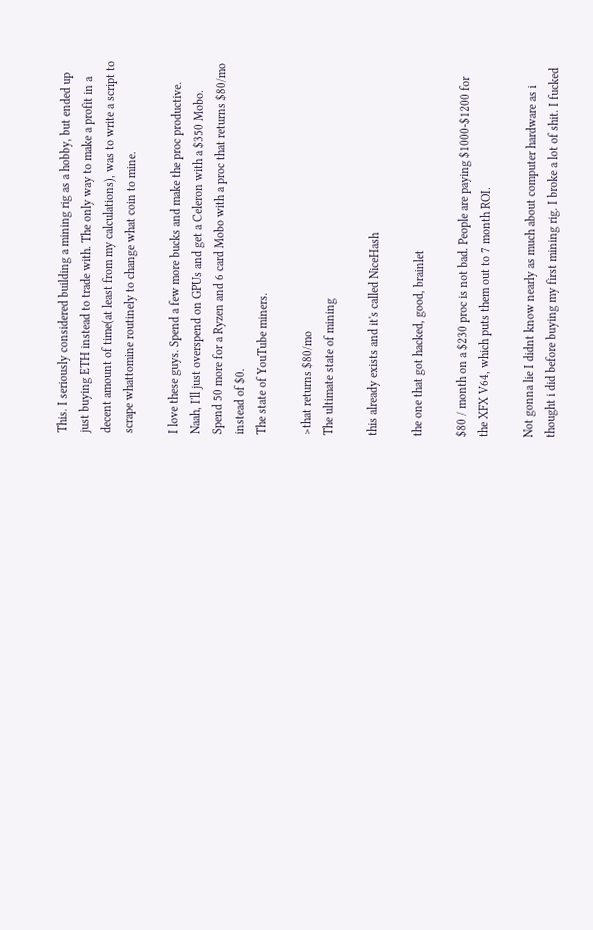This. I seriously considered building a mining rig as a hobby, but ended up just buying ETH instead to trade with. The only way to make a profit in a decent amount of time(at least from my calculations), was to write a script to scrape whattomine routinely to change what coin to mine.

I love these guys. Spend a few more bucks and make the proc productive.
Naah, I'll just overspend on GPUs and get a Celeron with a $350 Mobo.
Spend 50 more for a Ryzen and 6 card Mobo with a proc that returns $80/mo instead of $0.
The state of YouTube miners.

>that returns $80/mo
The ultimate state of mining

this already exists and it's called NiceHash

the one that got hacked, good, brainlet

$80 / month on a $230 proc is not bad. People are paying $1000-$1200 for the XFX V64, which puts them out to 7 month ROI.

Not gonna lie I didnt know nearly as much about computer hardware as i thought i did before buying my first mining rig. I broke a lot of shit. I fucked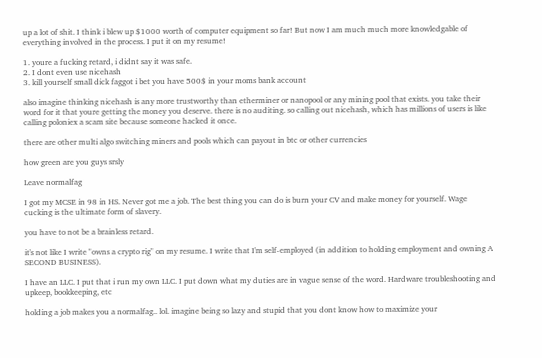up a lot of shit. I think i blew up $1000 worth of computer equipment so far! But now I am much much more knowledgable of everything involved in the process. I put it on my resume!

1. youre a fucking retard, i didnt say it was safe.
2. I dont even use nicehash
3. kill yourself small dick faggot i bet you have 500$ in your moms bank account

also imagine thinking nicehash is any more trustworthy than etherminer or nanopool or any mining pool that exists. you take their word for it that youre getting the money you deserve. there is no auditing. so calling out nicehash, which has millions of users is like calling poloniex a scam site because someone hacked it once.

there are other multi algo switching miners and pools which can payout in btc or other currencies

how green are you guys srsly

Leave normalfag

I got my MCSE in 98 in HS. Never got me a job. The best thing you can do is burn your CV and make money for yourself. Wage cucking is the ultimate form of slavery.

you have to not be a brainless retard.

it's not like I write "owns a crypto rig" on my resume. I write that I'm self-employed (in addition to holding employment and owning A SECOND BUSINESS).

I have an LLC. I put that i run my own LLC. I put down what my duties are in vague sense of the word. Hardware troubleshooting and upkeep, bookkeeping, etc

holding a job makes you a normalfag.. lol. imagine being so lazy and stupid that you dont know how to maximize your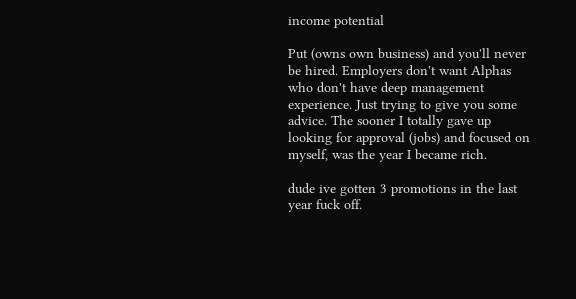income potential

Put (owns own business) and you'll never be hired. Employers don't want Alphas who don't have deep management experience. Just trying to give you some advice. The sooner I totally gave up looking for approval (jobs) and focused on myself, was the year I became rich.

dude ive gotten 3 promotions in the last year fuck off.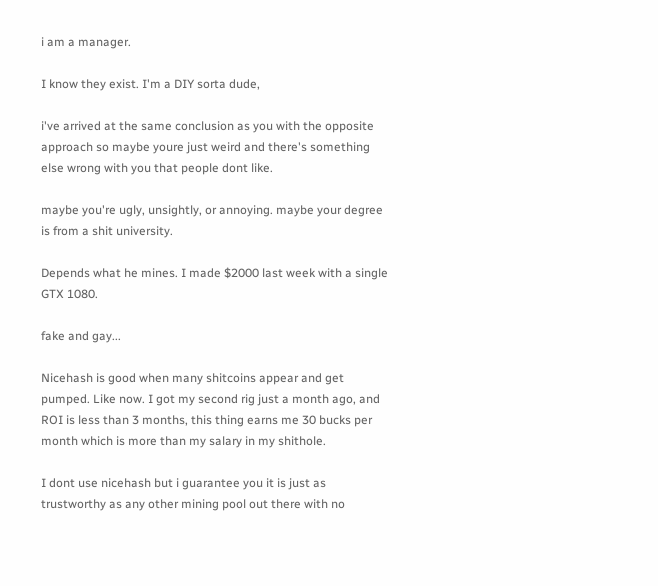i am a manager.

I know they exist. I'm a DIY sorta dude,

i've arrived at the same conclusion as you with the opposite approach so maybe youre just weird and there's something else wrong with you that people dont like.

maybe you're ugly, unsightly, or annoying. maybe your degree is from a shit university.

Depends what he mines. I made $2000 last week with a single GTX 1080.

fake and gay...

Nicehash is good when many shitcoins appear and get pumped. Like now. I got my second rig just a month ago, and ROI is less than 3 months, this thing earns me 30 bucks per month which is more than my salary in my shithole.

I dont use nicehash but i guarantee you it is just as trustworthy as any other mining pool out there with no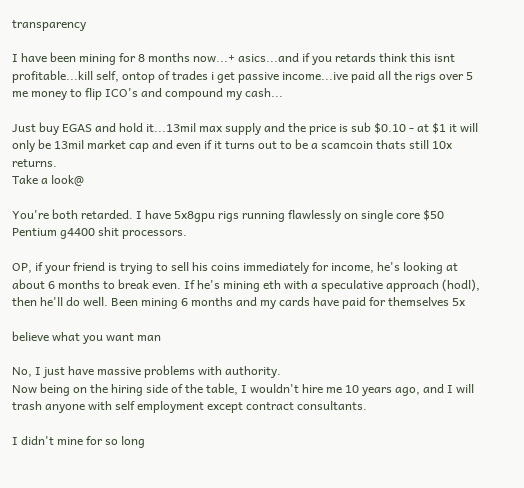transparency

I have been mining for 8 months now...+ asics...and if you retards think this isnt profitable...kill self, ontop of trades i get passive income...ive paid all the rigs over 5 me money to flip ICO's and compound my cash...

Just buy EGAS and hold it...13mil max supply and the price is sub $0.10 - at $1 it will only be 13mil market cap and even if it turns out to be a scamcoin thats still 10x returns.
Take a look@

You're both retarded. I have 5x8gpu rigs running flawlessly on single core $50 Pentium g4400 shit processors.

OP, if your friend is trying to sell his coins immediately for income, he's looking at about 6 months to break even. If he's mining eth with a speculative approach (hodl), then he'll do well. Been mining 6 months and my cards have paid for themselves 5x

believe what you want man

No, I just have massive problems with authority.
Now being on the hiring side of the table, I wouldn't hire me 10 years ago, and I will trash anyone with self employment except contract consultants.

I didn't mine for so long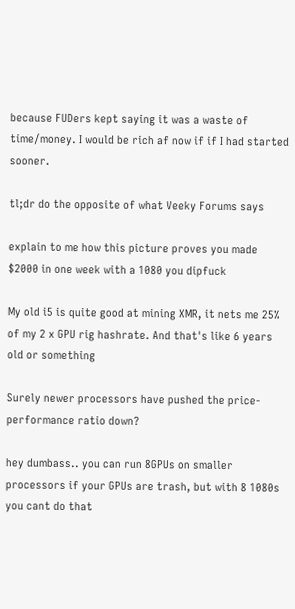because FUDers kept saying it was a waste of time/money. I would be rich af now if if I had started sooner.

tl;dr do the opposite of what Veeky Forums says

explain to me how this picture proves you made $2000 in one week with a 1080 you dipfuck

My old i5 is quite good at mining XMR, it nets me 25% of my 2 x GPU rig hashrate. And that's like 6 years old or something

Surely newer processors have pushed the price-performance ratio down?

hey dumbass.. you can run 8GPUs on smaller processors if your GPUs are trash, but with 8 1080s you cant do that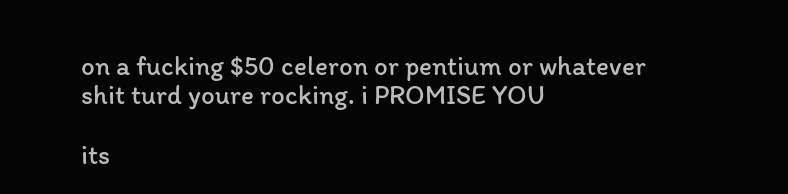on a fucking $50 celeron or pentium or whatever shit turd youre rocking. i PROMISE YOU

its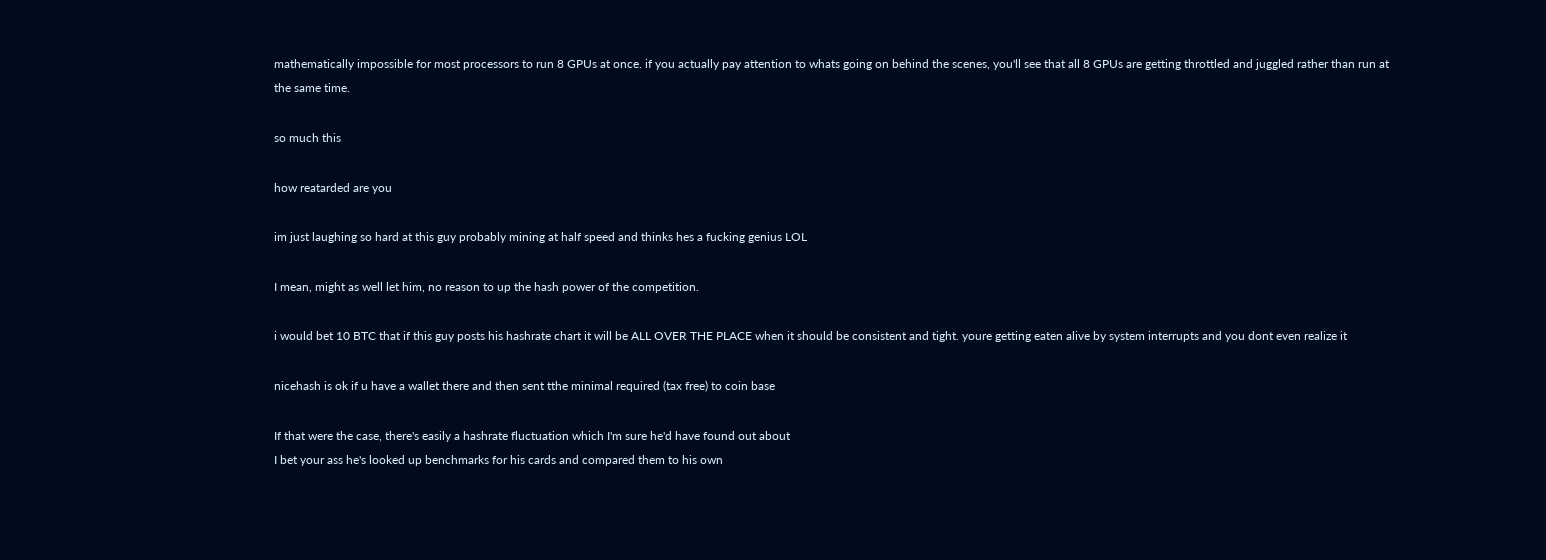mathematically impossible for most processors to run 8 GPUs at once. if you actually pay attention to whats going on behind the scenes, you'll see that all 8 GPUs are getting throttled and juggled rather than run at the same time.

so much this

how reatarded are you

im just laughing so hard at this guy probably mining at half speed and thinks hes a fucking genius LOL

I mean, might as well let him, no reason to up the hash power of the competition.

i would bet 10 BTC that if this guy posts his hashrate chart it will be ALL OVER THE PLACE when it should be consistent and tight. youre getting eaten alive by system interrupts and you dont even realize it

nicehash is ok if u have a wallet there and then sent tthe minimal required (tax free) to coin base

If that were the case, there's easily a hashrate fluctuation which I'm sure he'd have found out about
I bet your ass he's looked up benchmarks for his cards and compared them to his own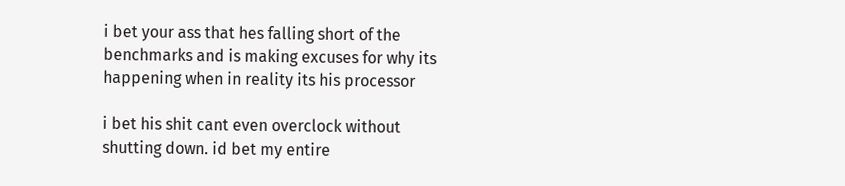i bet your ass that hes falling short of the benchmarks and is making excuses for why its happening when in reality its his processor

i bet his shit cant even overclock without shutting down. id bet my entire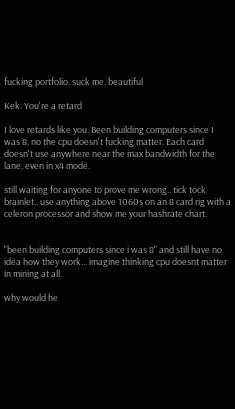fucking portfolio. suck me, beautiful

Kek. You're a retard

I love retards like you. Been building computers since I was 8, no the cpu doesn't fucking matter. Each card doesn't use anywhere near the max bandwidth for the lane, even in x4 mode.

still waiting for anyone to prove me wrong.. tick tock brainlet.. use anything above 1060s on an 8 card rig with a celeron processor and show me your hashrate chart.


"been building computers since i was 8" and still have no idea how they work... imagine thinking cpu doesnt matter in mining at all.

why would he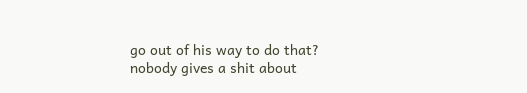go out of his way to do that? nobody gives a shit about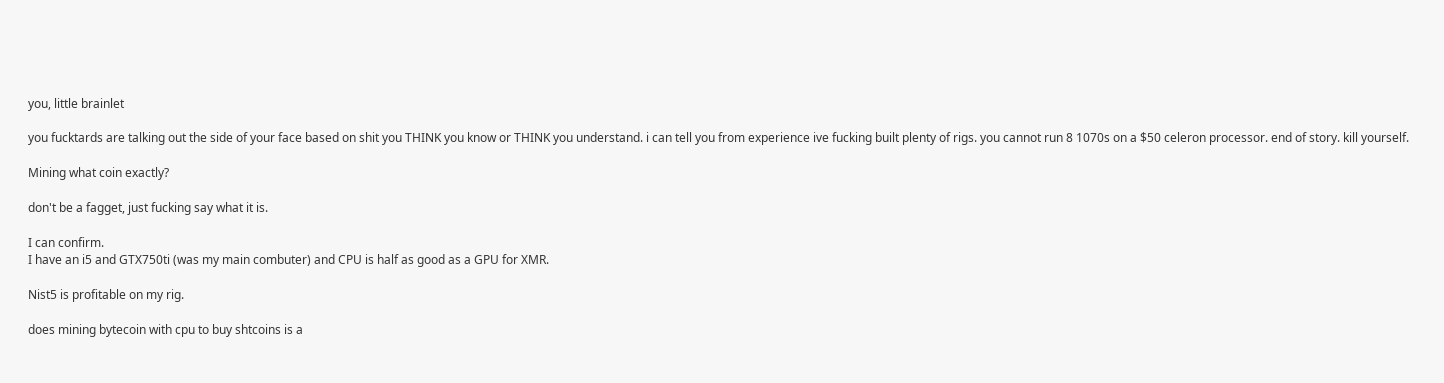you, little brainlet

you fucktards are talking out the side of your face based on shit you THINK you know or THINK you understand. i can tell you from experience ive fucking built plenty of rigs. you cannot run 8 1070s on a $50 celeron processor. end of story. kill yourself.

Mining what coin exactly?

don't be a fagget, just fucking say what it is.

I can confirm.
I have an i5 and GTX750ti (was my main combuter) and CPU is half as good as a GPU for XMR.

Nist5 is profitable on my rig.

does mining bytecoin with cpu to buy shtcoins is a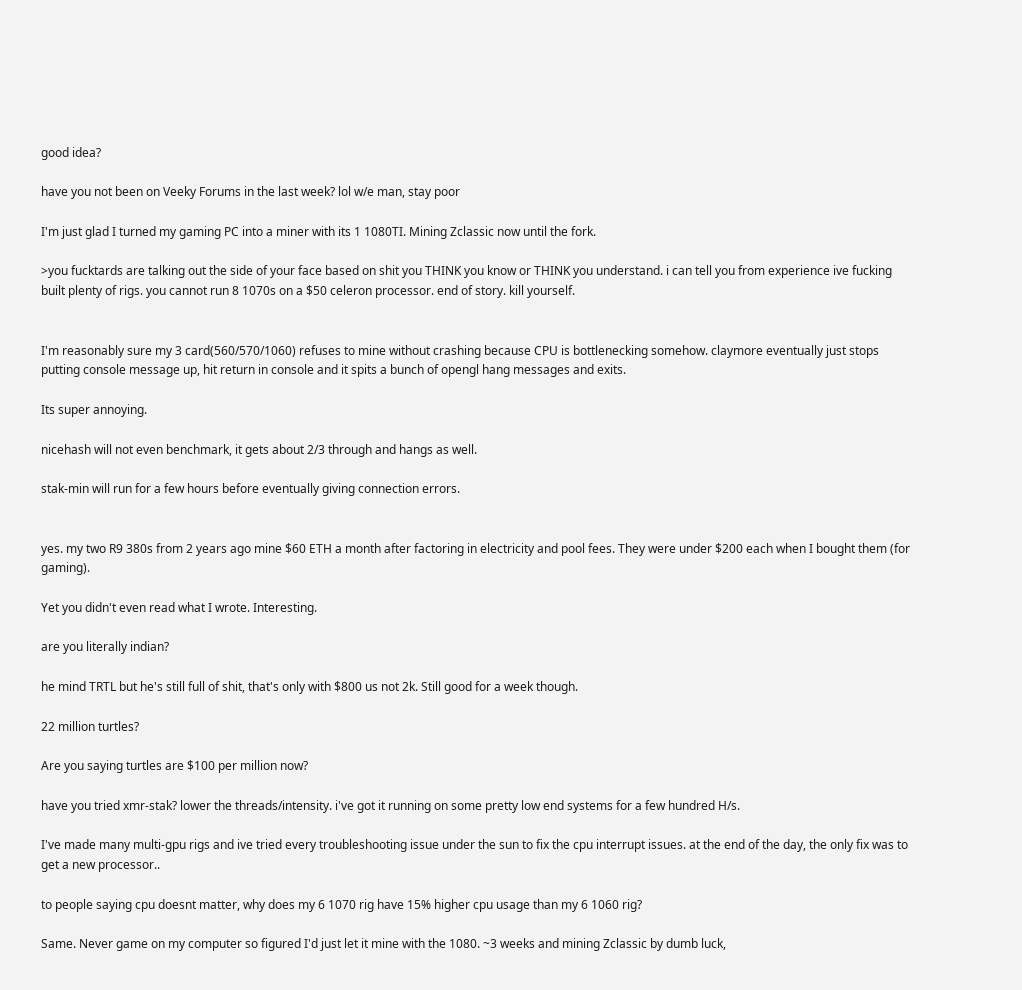good idea?

have you not been on Veeky Forums in the last week? lol w/e man, stay poor

I'm just glad I turned my gaming PC into a miner with its 1 1080TI. Mining Zclassic now until the fork.

>you fucktards are talking out the side of your face based on shit you THINK you know or THINK you understand. i can tell you from experience ive fucking built plenty of rigs. you cannot run 8 1070s on a $50 celeron processor. end of story. kill yourself.


I'm reasonably sure my 3 card(560/570/1060) refuses to mine without crashing because CPU is bottlenecking somehow. claymore eventually just stops putting console message up, hit return in console and it spits a bunch of opengl hang messages and exits.

Its super annoying.

nicehash will not even benchmark, it gets about 2/3 through and hangs as well.

stak-min will run for a few hours before eventually giving connection errors.


yes. my two R9 380s from 2 years ago mine $60 ETH a month after factoring in electricity and pool fees. They were under $200 each when I bought them (for gaming).

Yet you didn't even read what I wrote. Interesting.

are you literally indian?

he mind TRTL but he's still full of shit, that's only with $800 us not 2k. Still good for a week though.

22 million turtles?

Are you saying turtles are $100 per million now?

have you tried xmr-stak? lower the threads/intensity. i've got it running on some pretty low end systems for a few hundred H/s.

I've made many multi-gpu rigs and ive tried every troubleshooting issue under the sun to fix the cpu interrupt issues. at the end of the day, the only fix was to get a new processor..

to people saying cpu doesnt matter, why does my 6 1070 rig have 15% higher cpu usage than my 6 1060 rig?

Same. Never game on my computer so figured I'd just let it mine with the 1080. ~3 weeks and mining Zclassic by dumb luck,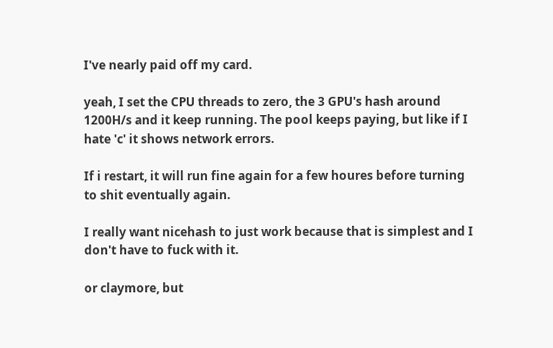I've nearly paid off my card.

yeah, I set the CPU threads to zero, the 3 GPU's hash around 1200H/s and it keep running. The pool keeps paying, but like if I hate 'c' it shows network errors.

If i restart, it will run fine again for a few houres before turning to shit eventually again.

I really want nicehash to just work because that is simplest and I don't have to fuck with it.

or claymore, but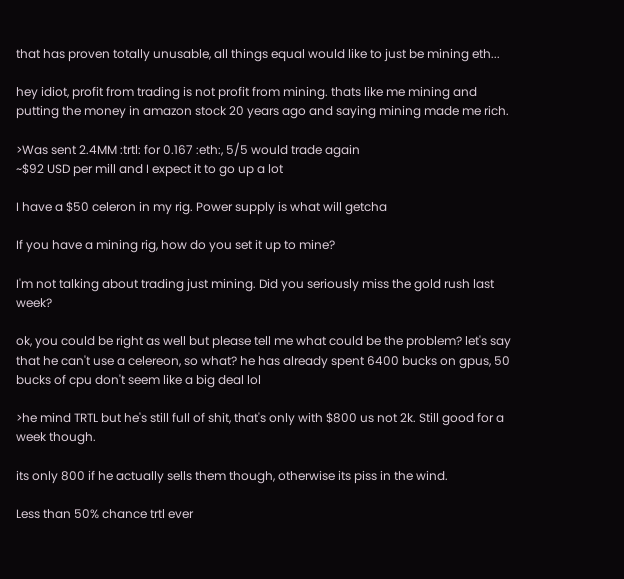that has proven totally unusable, all things equal would like to just be mining eth...

hey idiot, profit from trading is not profit from mining. thats like me mining and putting the money in amazon stock 20 years ago and saying mining made me rich.

>Was sent 2.4MM :trtl: for 0.167 :eth:, 5/5 would trade again
~$92 USD per mill and I expect it to go up a lot

I have a $50 celeron in my rig. Power supply is what will getcha

If you have a mining rig, how do you set it up to mine?

I'm not talking about trading just mining. Did you seriously miss the gold rush last week?

ok, you could be right as well but please tell me what could be the problem? let's say that he can't use a celereon, so what? he has already spent 6400 bucks on gpus, 50 bucks of cpu don't seem like a big deal lol

>he mind TRTL but he's still full of shit, that's only with $800 us not 2k. Still good for a week though.

its only 800 if he actually sells them though, otherwise its piss in the wind.

Less than 50% chance trtl ever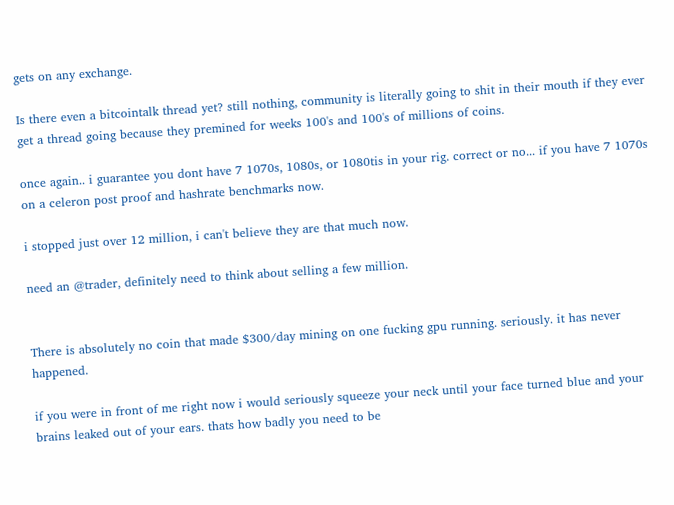gets on any exchange.

Is there even a bitcointalk thread yet? still nothing, community is literally going to shit in their mouth if they ever get a thread going because they premined for weeks 100's and 100's of millions of coins.

once again.. i guarantee you dont have 7 1070s, 1080s, or 1080tis in your rig. correct or no... if you have 7 1070s on a celeron post proof and hashrate benchmarks now.

i stopped just over 12 million, i can't believe they are that much now.

need an @trader, definitely need to think about selling a few million.


There is absolutely no coin that made $300/day mining on one fucking gpu running. seriously. it has never happened.

if you were in front of me right now i would seriously squeeze your neck until your face turned blue and your brains leaked out of your ears. thats how badly you need to be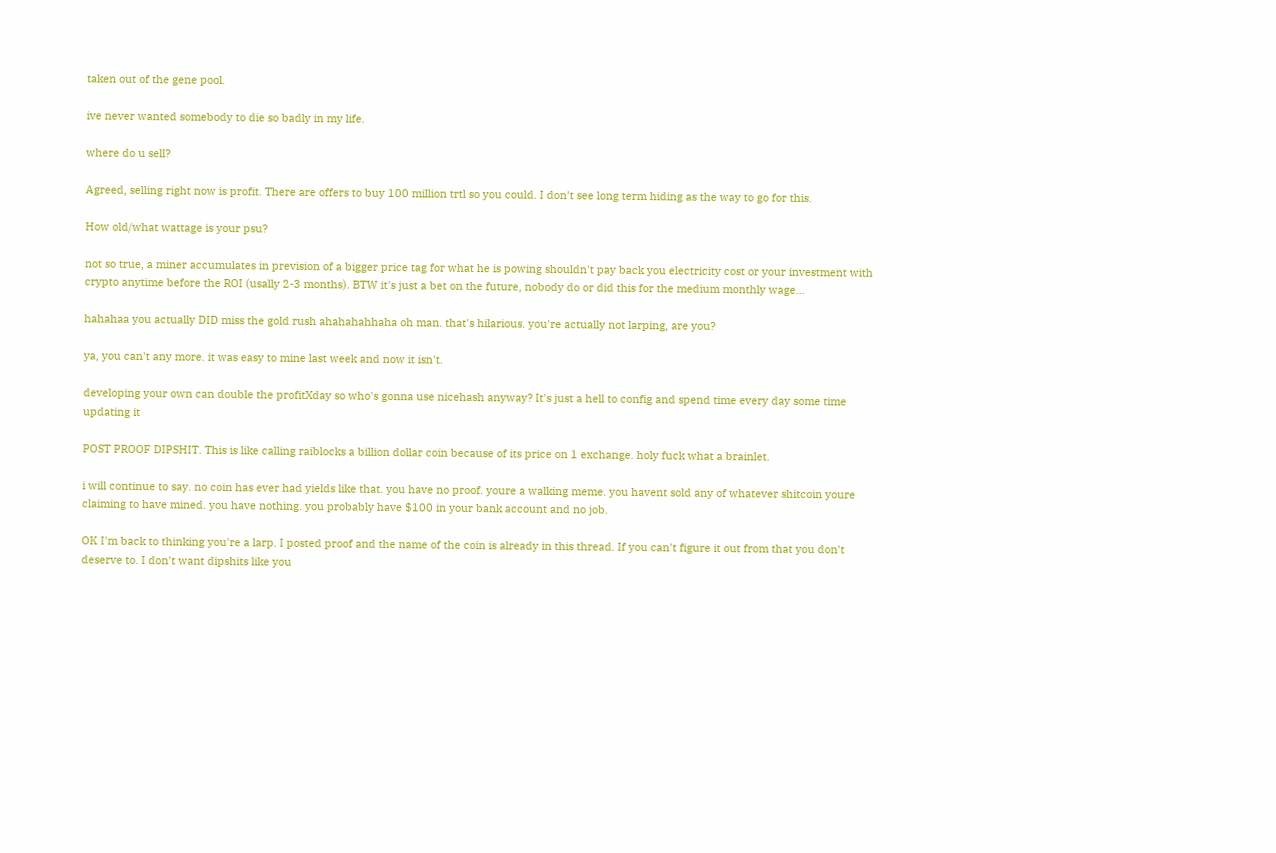taken out of the gene pool.

ive never wanted somebody to die so badly in my life.

where do u sell?

Agreed, selling right now is profit. There are offers to buy 100 million trtl so you could. I don't see long term hiding as the way to go for this.

How old/what wattage is your psu?

not so true, a miner accumulates in prevision of a bigger price tag for what he is powing shouldn't pay back you electricity cost or your investment with crypto anytime before the ROI (usally 2-3 months). BTW it's just a bet on the future, nobody do or did this for the medium monthly wage...

hahahaa you actually DID miss the gold rush ahahahahhaha oh man. that's hilarious. you're actually not larping, are you?

ya, you can't any more. it was easy to mine last week and now it isn't.

developing your own can double the profitXday so who's gonna use nicehash anyway? It's just a hell to config and spend time every day some time updating it

POST PROOF DIPSHIT. This is like calling raiblocks a billion dollar coin because of its price on 1 exchange. holy fuck what a brainlet.

i will continue to say. no coin has ever had yields like that. you have no proof. youre a walking meme. you havent sold any of whatever shitcoin youre claiming to have mined. you have nothing. you probably have $100 in your bank account and no job.

OK I'm back to thinking you're a larp. I posted proof and the name of the coin is already in this thread. If you can't figure it out from that you don't deserve to. I don't want dipshits like you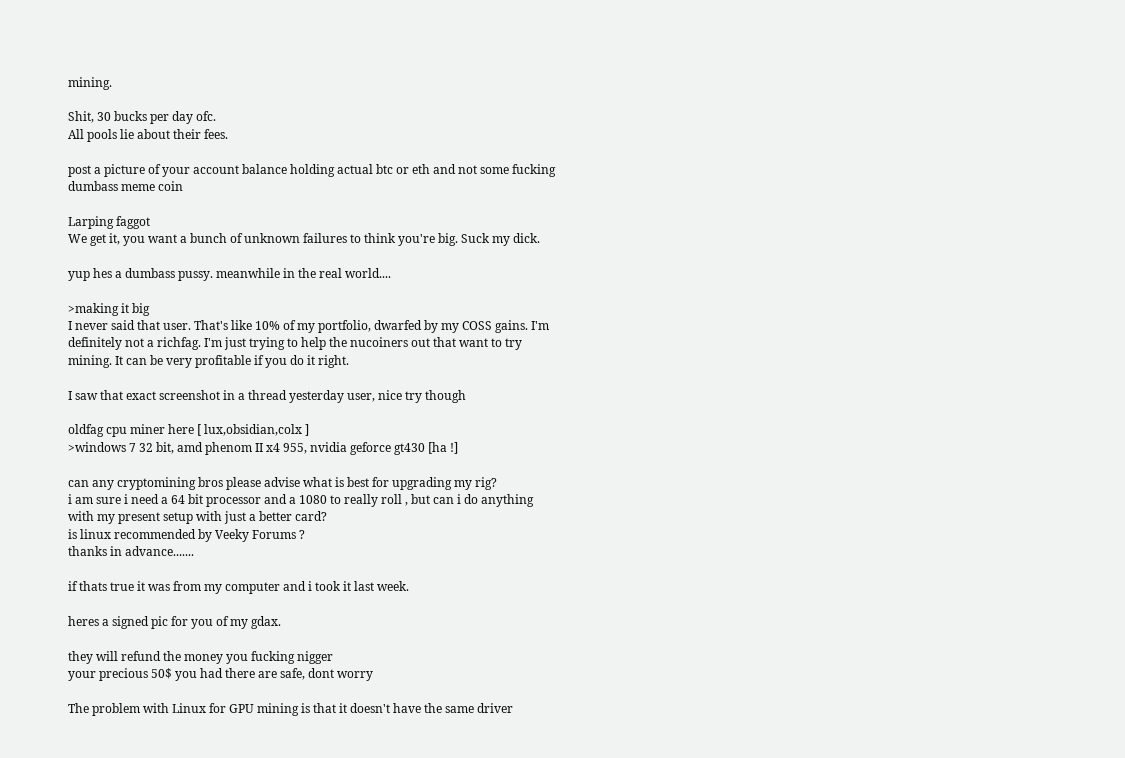mining.

Shit, 30 bucks per day ofc.
All pools lie about their fees.

post a picture of your account balance holding actual btc or eth and not some fucking dumbass meme coin

Larping faggot
We get it, you want a bunch of unknown failures to think you're big. Suck my dick.

yup hes a dumbass pussy. meanwhile in the real world....

>making it big
I never said that user. That's like 10% of my portfolio, dwarfed by my COSS gains. I'm definitely not a richfag. I'm just trying to help the nucoiners out that want to try mining. It can be very profitable if you do it right.

I saw that exact screenshot in a thread yesterday user, nice try though

oldfag cpu miner here [ lux,obsidian,colx ]
>windows 7 32 bit, amd phenom II x4 955, nvidia geforce gt430 [ha !]

can any cryptomining bros please advise what is best for upgrading my rig?
i am sure i need a 64 bit processor and a 1080 to really roll , but can i do anything with my present setup with just a better card?
is linux recommended by Veeky Forums ?
thanks in advance.......

if thats true it was from my computer and i took it last week.

heres a signed pic for you of my gdax.

they will refund the money you fucking nigger
your precious 50$ you had there are safe, dont worry

The problem with Linux for GPU mining is that it doesn't have the same driver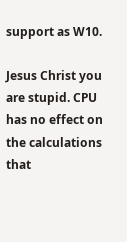support as W10.

Jesus Christ you are stupid. CPU has no effect on the calculations that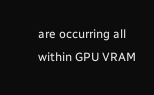are occurring all within GPU VRAM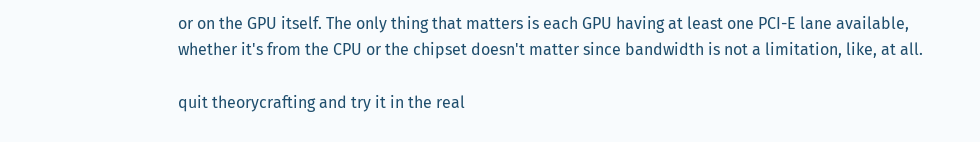or on the GPU itself. The only thing that matters is each GPU having at least one PCI-E lane available, whether it's from the CPU or the chipset doesn't matter since bandwidth is not a limitation, like, at all.

quit theorycrafting and try it in the real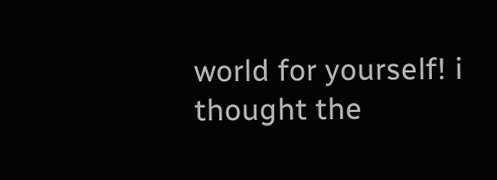world for yourself! i thought the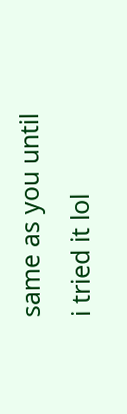same as you until i tried it lol